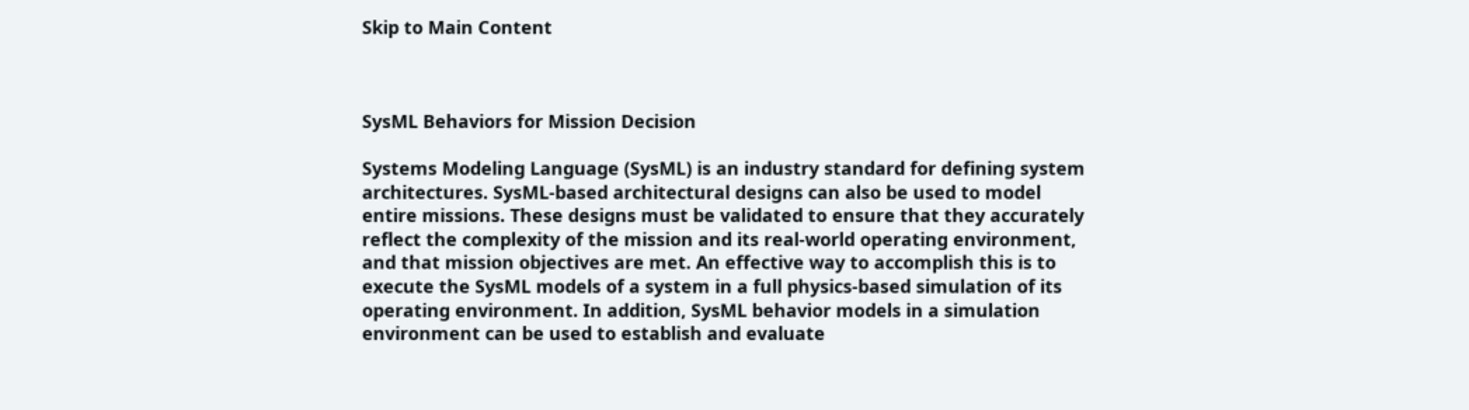Skip to Main Content



SysML Behaviors for Mission Decision

Systems Modeling Language (SysML) is an industry standard for defining system architectures. SysML-based architectural designs can also be used to model entire missions. These designs must be validated to ensure that they accurately reflect the complexity of the mission and its real-world operating environment, and that mission objectives are met. An effective way to accomplish this is to execute the SysML models of a system in a full physics-based simulation of its operating environment. In addition, SysML behavior models in a simulation environment can be used to establish and evaluate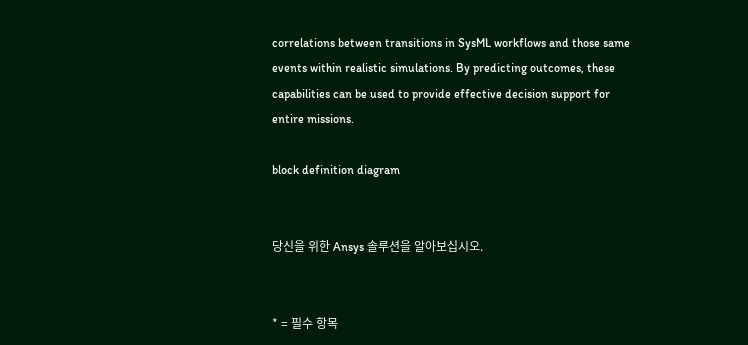correlations between transitions in SysML workflows and those same events within realistic simulations. By predicting outcomes, these capabilities can be used to provide effective decision support for entire missions.

block definition diagram


당신을 위한 Ansys 솔루션을 알아보십시오.


* = 필수 항목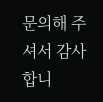문의해 주셔서 감사합니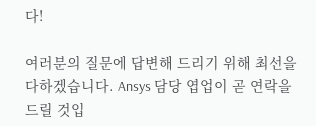다!

여러분의 질문에 답변해 드리기 위해 최선을 다하겠습니다. Ansys 담당 엽업이 곧 연락을 드릴 것입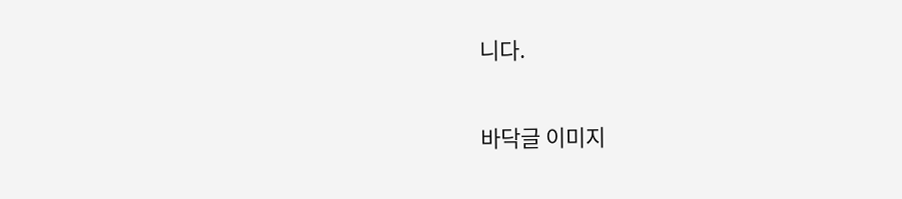니다.

바닥글 이미지